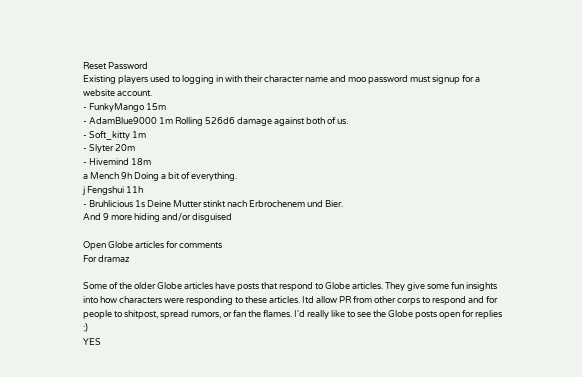Reset Password
Existing players used to logging in with their character name and moo password must signup for a website account.
- FunkyMango 15m
- AdamBlue9000 1m Rolling 526d6 damage against both of us.
- Soft_kitty 1m
- Slyter 20m
- Hivemind 18m
a Mench 9h Doing a bit of everything.
j Fengshui 11h
- Bruhlicious 1s Deine Mutter stinkt nach Erbrochenem und Bier.
And 9 more hiding and/or disguised

Open Globe articles for comments
For dramaz

Some of the older Globe articles have posts that respond to Globe articles. They give some fun insights into how characters were responding to these articles. Itd allow PR from other corps to respond and for people to shitpost, spread rumors, or fan the flames. I'd really like to see the Globe posts open for replies :)
YES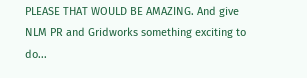PLEASE THAT WOULD BE AMAZING. And give NLM PR and Gridworks something exciting to do...